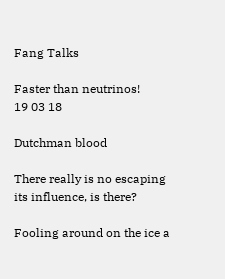Fang Talks

Faster than neutrinos!
19 03 18

Dutchman blood

There really is no escaping its influence, is there?

Fooling around on the ice a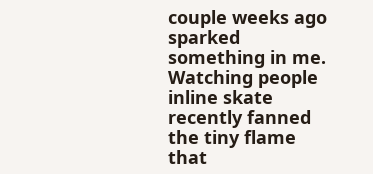couple weeks ago sparked something in me. Watching people inline skate recently fanned the tiny flame that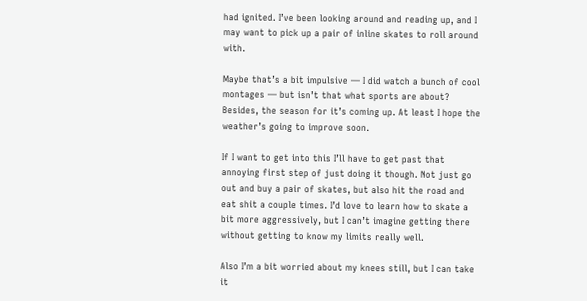had ignited. I’ve been looking around and reading up, and I may want to pick up a pair of inline skates to roll around with.

Maybe that’s a bit impulsive — I did watch a bunch of cool montages — but isn’t that what sports are about? Besides, the season for it’s coming up. At least I hope the weather’s going to improve soon.

If I want to get into this I’ll have to get past that annoying first step of just doing it though. Not just go out and buy a pair of skates, but also hit the road and eat shit a couple times. I’d love to learn how to skate a bit more aggressively, but I can’t imagine getting there without getting to know my limits really well.

Also I’m a bit worried about my knees still, but I can take it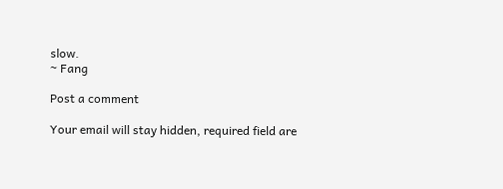slow.
~ Fang

Post a comment

Your email will stay hidden, required field are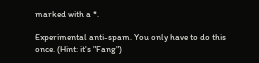marked with a *.

Experimental anti-spam. You only have to do this once. (Hint: it's "Fang")